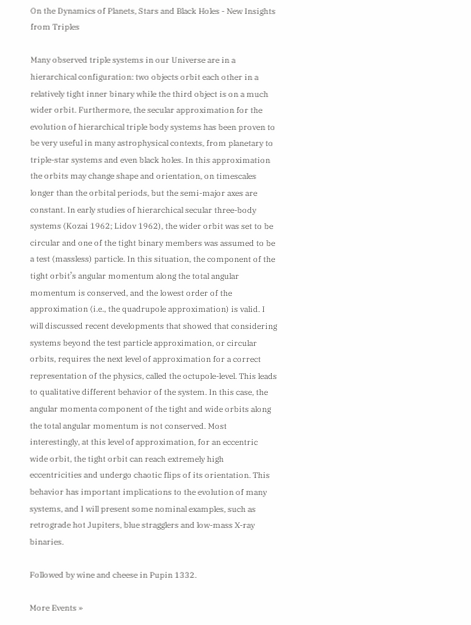On the Dynamics of Planets, Stars and Black Holes - New Insights from Triples

Many observed triple systems in our Universe are in a hierarchical configuration: two objects orbit each other in a relatively tight inner binary while the third object is on a much wider orbit. Furthermore, the secular approximation for the evolution of hierarchical triple body systems has been proven to be very useful in many astrophysical contexts, from planetary to triple-star systems and even black holes. In this approximation the orbits may change shape and orientation, on timescales longer than the orbital periods, but the semi-major axes are constant. In early studies of hierarchical secular three-body systems (Kozai 1962; Lidov 1962), the wider orbit was set to be circular and one of the tight binary members was assumed to be a test (massless) particle. In this situation, the component of the tight orbit’s angular momentum along the total angular momentum is conserved, and the lowest order of the approximation (i.e., the quadrupole approximation) is valid. I will discussed recent developments that showed that considering systems beyond the test particle approximation, or circular orbits, requires the next level of approximation for a correct representation of the physics, called the octupole-level. This leads to qualitative different behavior of the system. In this case, the angular momenta component of the tight and wide orbits along the total angular momentum is not conserved. Most interestingly, at this level of approximation, for an eccentric wide orbit, the tight orbit can reach extremely high eccentricities and undergo chaotic flips of its orientation. This behavior has important implications to the evolution of many systems, and I will present some nominal examples, such as retrograde hot Jupiters, blue stragglers and low-mass X-ray binaries.

Followed by wine and cheese in Pupin 1332.

More Events »